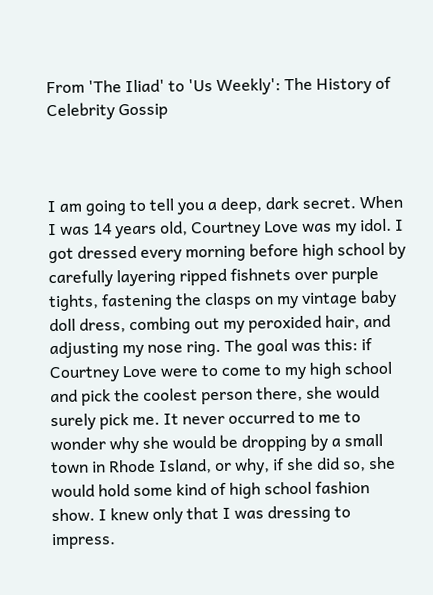From 'The Iliad' to 'Us Weekly': The History of Celebrity Gossip



I am going to tell you a deep, dark secret. When I was 14 years old, Courtney Love was my idol. I got dressed every morning before high school by carefully layering ripped fishnets over purple tights, fastening the clasps on my vintage baby doll dress, combing out my peroxided hair, and adjusting my nose ring. The goal was this: if Courtney Love were to come to my high school and pick the coolest person there, she would surely pick me. It never occurred to me to wonder why she would be dropping by a small town in Rhode Island, or why, if she did so, she would hold some kind of high school fashion show. I knew only that I was dressing to impress.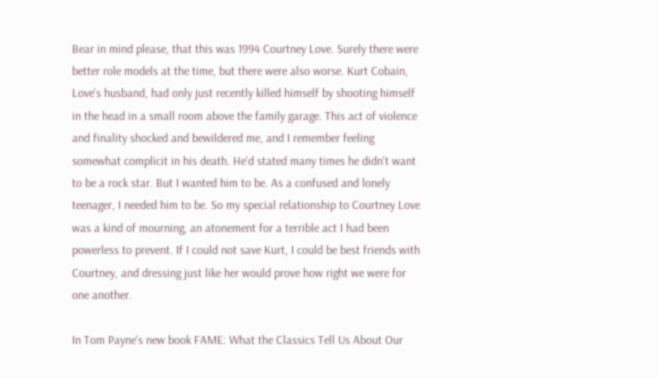Bear in mind please, that this was 1994 Courtney Love. Surely there were better role models at the time, but there were also worse. Kurt Cobain, Love's husband, had only just recently killed himself by shooting himself in the head in a small room above the family garage. This act of violence and finality shocked and bewildered me, and I remember feeling somewhat complicit in his death. He'd stated many times he didn't want to be a rock star. But I wanted him to be. As a confused and lonely teenager, I needed him to be. So my special relationship to Courtney Love was a kind of mourning, an atonement for a terrible act I had been powerless to prevent. If I could not save Kurt, I could be best friends with Courtney, and dressing just like her would prove how right we were for one another.

In Tom Payne's new book FAME: What the Classics Tell Us About Our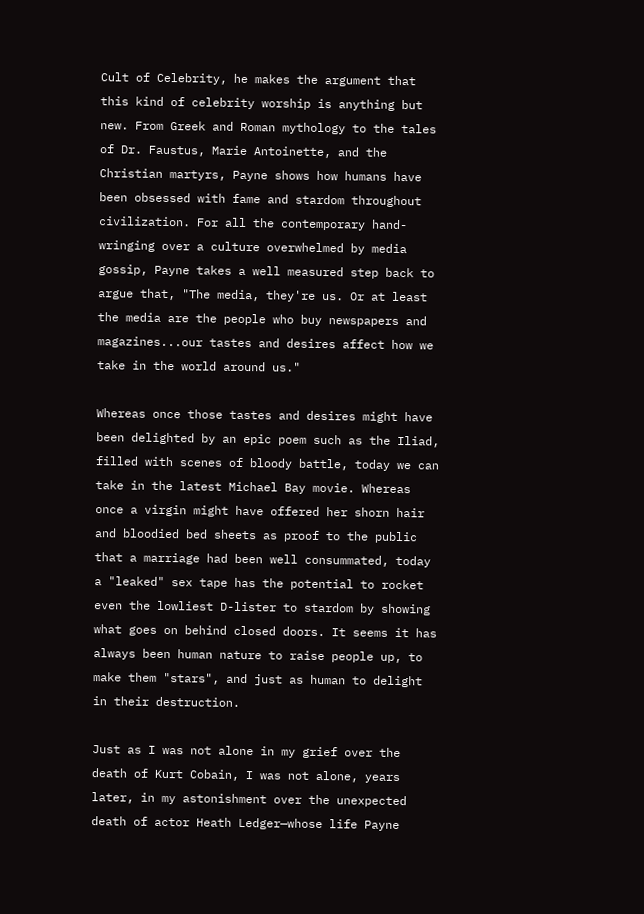Cult of Celebrity, he makes the argument that this kind of celebrity worship is anything but new. From Greek and Roman mythology to the tales of Dr. Faustus, Marie Antoinette, and the Christian martyrs, Payne shows how humans have been obsessed with fame and stardom throughout civilization. For all the contemporary hand-wringing over a culture overwhelmed by media gossip, Payne takes a well measured step back to argue that, "The media, they're us. Or at least the media are the people who buy newspapers and magazines...our tastes and desires affect how we take in the world around us."

Whereas once those tastes and desires might have been delighted by an epic poem such as the Iliad, filled with scenes of bloody battle, today we can take in the latest Michael Bay movie. Whereas once a virgin might have offered her shorn hair and bloodied bed sheets as proof to the public that a marriage had been well consummated, today a "leaked" sex tape has the potential to rocket even the lowliest D-lister to stardom by showing what goes on behind closed doors. It seems it has always been human nature to raise people up, to make them "stars", and just as human to delight in their destruction.

Just as I was not alone in my grief over the death of Kurt Cobain, I was not alone, years later, in my astonishment over the unexpected death of actor Heath Ledger—whose life Payne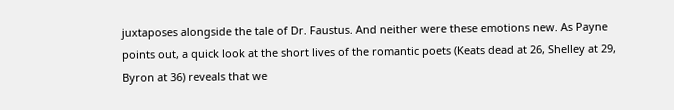juxtaposes alongside the tale of Dr. Faustus. And neither were these emotions new. As Payne points out, a quick look at the short lives of the romantic poets (Keats dead at 26, Shelley at 29, Byron at 36) reveals that we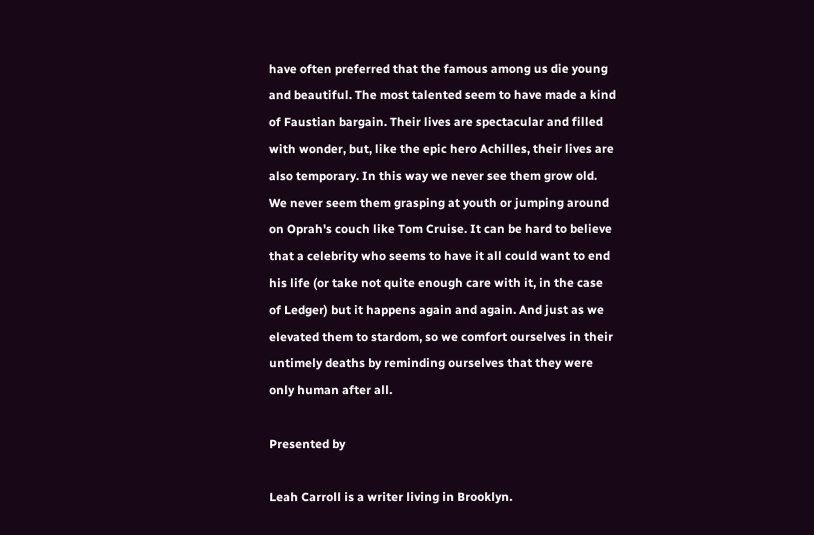have often preferred that the famous among us die young and beautiful. The most talented seem to have made a kind of Faustian bargain. Their lives are spectacular and filled with wonder, but, like the epic hero Achilles, their lives are also temporary. In this way we never see them grow old. We never seem them grasping at youth or jumping around on Oprah's couch like Tom Cruise. It can be hard to believe that a celebrity who seems to have it all could want to end his life (or take not quite enough care with it, in the case of Ledger) but it happens again and again. And just as we elevated them to stardom, so we comfort ourselves in their untimely deaths by reminding ourselves that they were only human after all.

Presented by

Leah Carroll is a writer living in Brooklyn.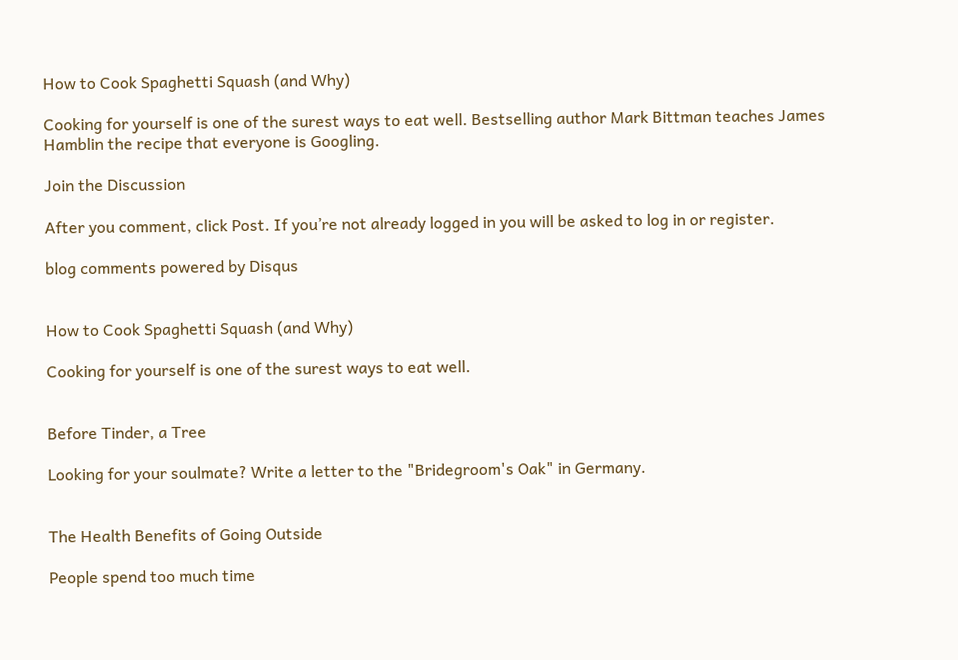How to Cook Spaghetti Squash (and Why)

Cooking for yourself is one of the surest ways to eat well. Bestselling author Mark Bittman teaches James Hamblin the recipe that everyone is Googling.

Join the Discussion

After you comment, click Post. If you’re not already logged in you will be asked to log in or register.

blog comments powered by Disqus


How to Cook Spaghetti Squash (and Why)

Cooking for yourself is one of the surest ways to eat well.


Before Tinder, a Tree

Looking for your soulmate? Write a letter to the "Bridegroom's Oak" in Germany.


The Health Benefits of Going Outside

People spend too much time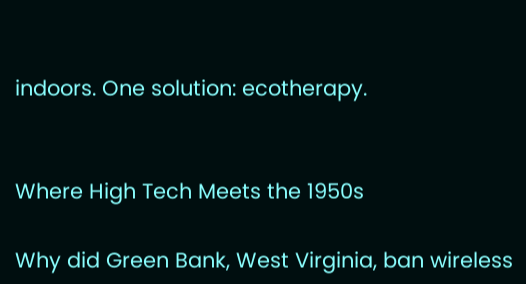indoors. One solution: ecotherapy.


Where High Tech Meets the 1950s

Why did Green Bank, West Virginia, ban wireless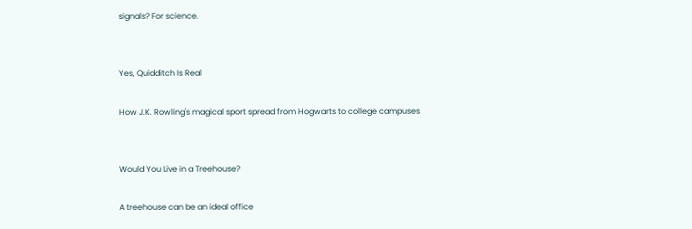signals? For science.


Yes, Quidditch Is Real

How J.K. Rowling's magical sport spread from Hogwarts to college campuses


Would You Live in a Treehouse?

A treehouse can be an ideal office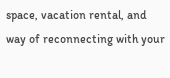space, vacation rental, and way of reconnecting with your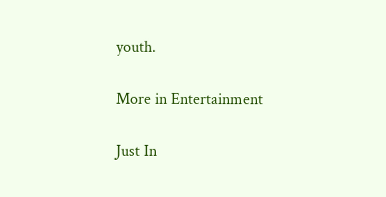youth.

More in Entertainment

Just In